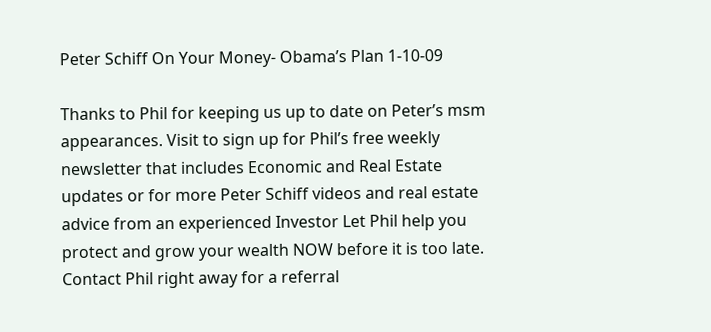Peter Schiff On Your Money- Obama’s Plan 1-10-09

Thanks to Phil for keeping us up to date on Peter’s msm appearances. Visit to sign up for Phil’s free weekly newsletter that includes Economic and Real Estate updates or for more Peter Schiff videos and real estate advice from an experienced Investor Let Phil help you protect and grow your wealth NOW before it is too late. Contact Phil right away for a referral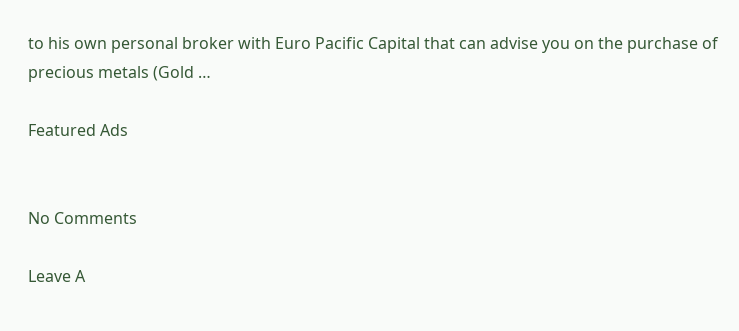to his own personal broker with Euro Pacific Capital that can advise you on the purchase of precious metals (Gold …

Featured Ads


No Comments

Leave A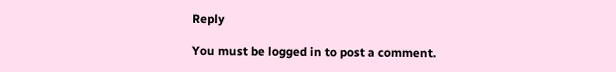Reply

You must be logged in to post a comment.